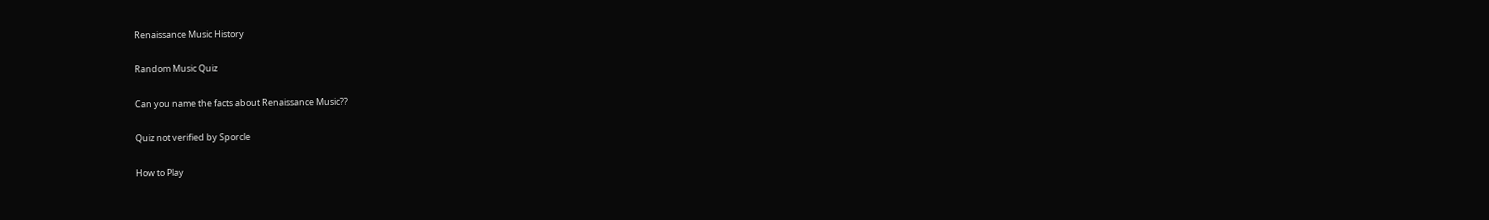Renaissance Music History

Random Music Quiz

Can you name the facts about Renaissance Music??

Quiz not verified by Sporcle

How to Play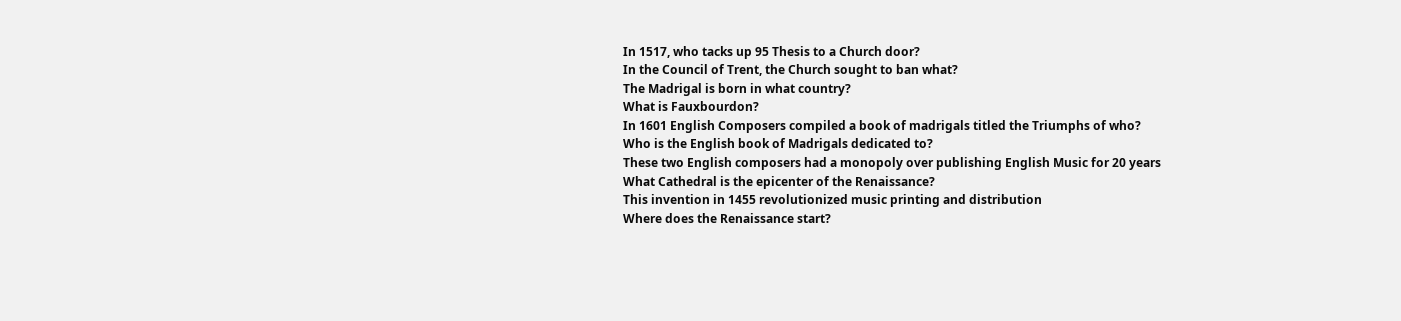In 1517, who tacks up 95 Thesis to a Church door?
In the Council of Trent, the Church sought to ban what?
The Madrigal is born in what country?
What is Fauxbourdon?
In 1601 English Composers compiled a book of madrigals titled the Triumphs of who?
Who is the English book of Madrigals dedicated to?
These two English composers had a monopoly over publishing English Music for 20 years
What Cathedral is the epicenter of the Renaissance?
This invention in 1455 revolutionized music printing and distribution
Where does the Renaissance start?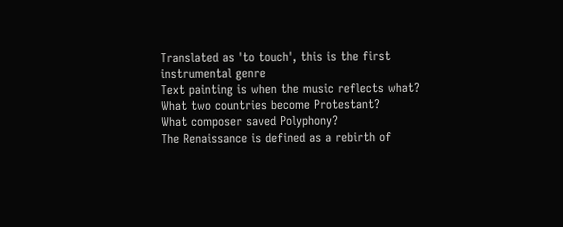Translated as 'to touch', this is the first instrumental genre
Text painting is when the music reflects what?
What two countries become Protestant?
What composer saved Polyphony?
The Renaissance is defined as a rebirth of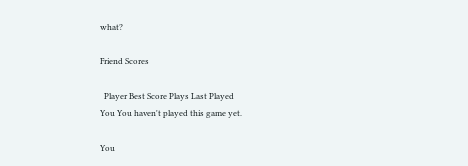what?

Friend Scores

  Player Best Score Plays Last Played
You You haven't played this game yet.

You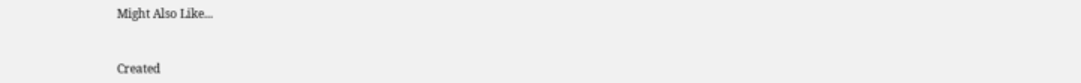Might Also Like...


Created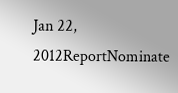Jan 22, 2012ReportNominate